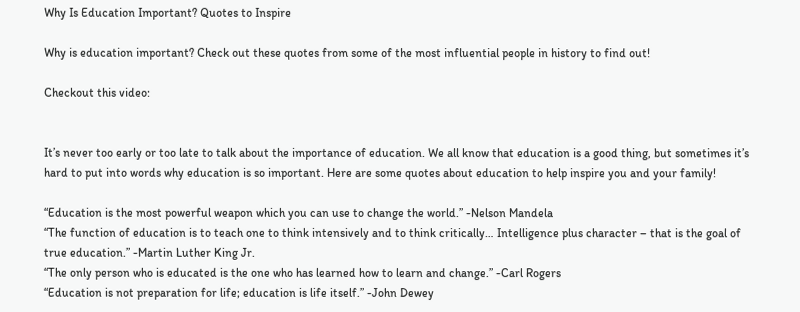Why Is Education Important? Quotes to Inspire

Why is education important? Check out these quotes from some of the most influential people in history to find out!

Checkout this video:


It’s never too early or too late to talk about the importance of education. We all know that education is a good thing, but sometimes it’s hard to put into words why education is so important. Here are some quotes about education to help inspire you and your family!

“Education is the most powerful weapon which you can use to change the world.” -Nelson Mandela
“The function of education is to teach one to think intensively and to think critically… Intelligence plus character – that is the goal of true education.” -Martin Luther King Jr.
“The only person who is educated is the one who has learned how to learn and change.” -Carl Rogers
“Education is not preparation for life; education is life itself.” -John Dewey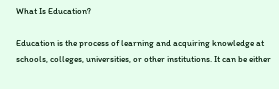What Is Education?

Education is the process of learning and acquiring knowledge at schools, colleges, universities, or other institutions. It can be either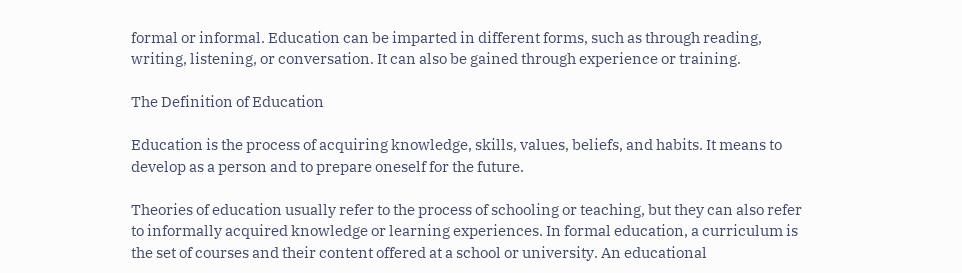formal or informal. Education can be imparted in different forms, such as through reading, writing, listening, or conversation. It can also be gained through experience or training.

The Definition of Education

Education is the process of acquiring knowledge, skills, values, beliefs, and habits. It means to develop as a person and to prepare oneself for the future.

Theories of education usually refer to the process of schooling or teaching, but they can also refer to informally acquired knowledge or learning experiences. In formal education, a curriculum is the set of courses and their content offered at a school or university. An educational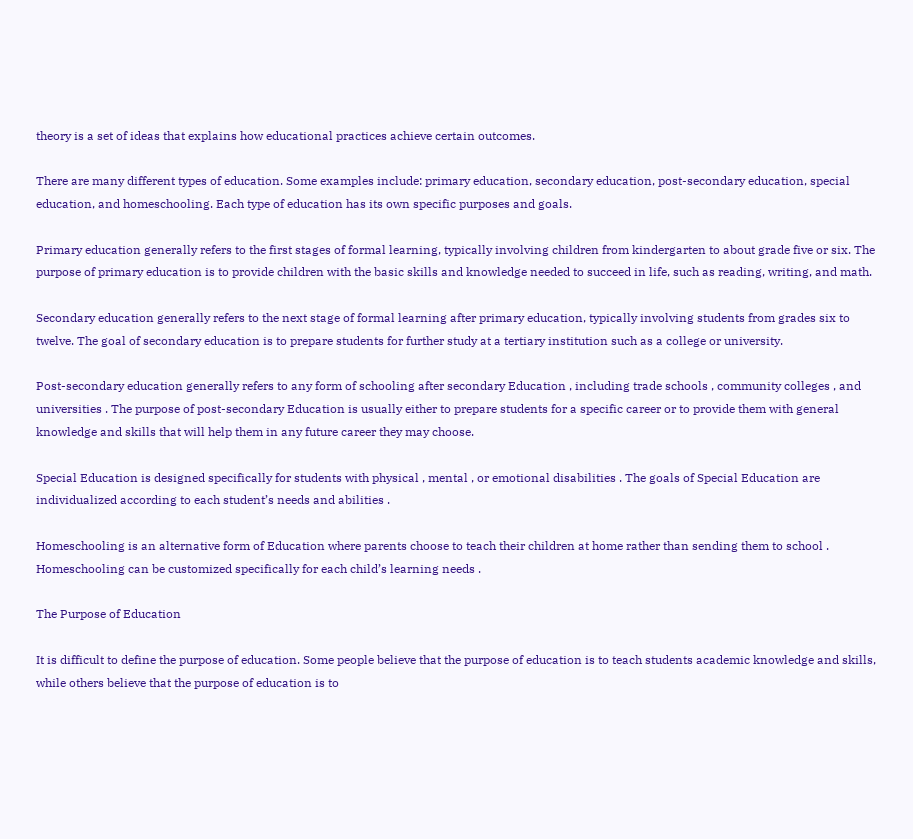theory is a set of ideas that explains how educational practices achieve certain outcomes.

There are many different types of education. Some examples include: primary education, secondary education, post-secondary education, special education, and homeschooling. Each type of education has its own specific purposes and goals.

Primary education generally refers to the first stages of formal learning, typically involving children from kindergarten to about grade five or six. The purpose of primary education is to provide children with the basic skills and knowledge needed to succeed in life, such as reading, writing, and math.

Secondary education generally refers to the next stage of formal learning after primary education, typically involving students from grades six to twelve. The goal of secondary education is to prepare students for further study at a tertiary institution such as a college or university.

Post-secondary education generally refers to any form of schooling after secondary Education , including trade schools , community colleges , and universities . The purpose of post-secondary Education is usually either to prepare students for a specific career or to provide them with general knowledge and skills that will help them in any future career they may choose.

Special Education is designed specifically for students with physical , mental , or emotional disabilities . The goals of Special Education are individualized according to each student’s needs and abilities .

Homeschooling is an alternative form of Education where parents choose to teach their children at home rather than sending them to school . Homeschooling can be customized specifically for each child’s learning needs .

The Purpose of Education

It is difficult to define the purpose of education. Some people believe that the purpose of education is to teach students academic knowledge and skills, while others believe that the purpose of education is to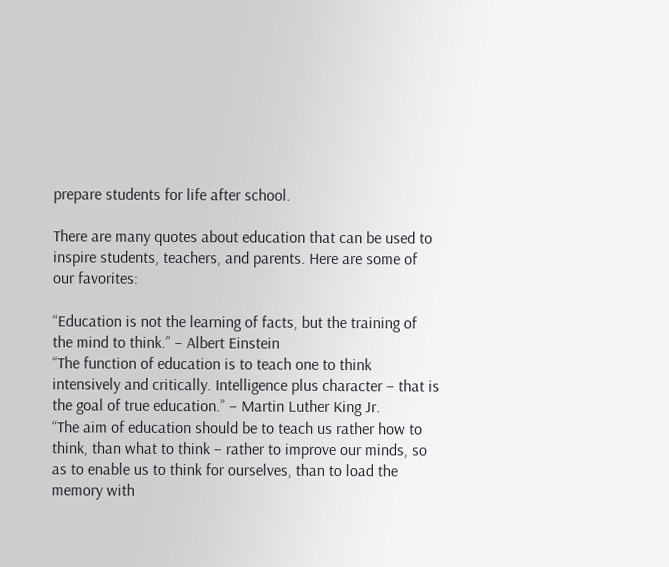prepare students for life after school.

There are many quotes about education that can be used to inspire students, teachers, and parents. Here are some of our favorites:

“Education is not the learning of facts, but the training of the mind to think.” – Albert Einstein
“The function of education is to teach one to think intensively and critically. Intelligence plus character – that is the goal of true education.” – Martin Luther King Jr.
“The aim of education should be to teach us rather how to think, than what to think – rather to improve our minds, so as to enable us to think for ourselves, than to load the memory with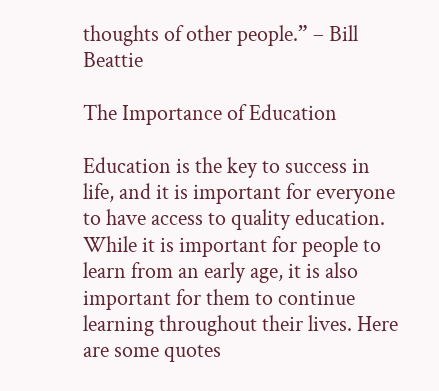thoughts of other people.” – Bill Beattie

The Importance of Education

Education is the key to success in life, and it is important for everyone to have access to quality education. While it is important for people to learn from an early age, it is also important for them to continue learning throughout their lives. Here are some quotes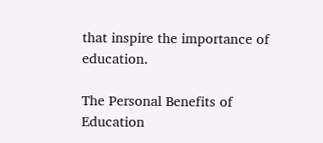that inspire the importance of education.

The Personal Benefits of Education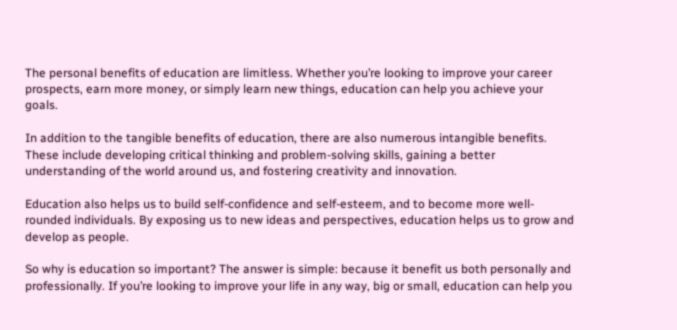The personal benefits of education are limitless. Whether you’re looking to improve your career prospects, earn more money, or simply learn new things, education can help you achieve your goals.

In addition to the tangible benefits of education, there are also numerous intangible benefits. These include developing critical thinking and problem-solving skills, gaining a better understanding of the world around us, and fostering creativity and innovation.

Education also helps us to build self-confidence and self-esteem, and to become more well-rounded individuals. By exposing us to new ideas and perspectives, education helps us to grow and develop as people.

So why is education so important? The answer is simple: because it benefit us both personally and professionally. If you’re looking to improve your life in any way, big or small, education can help you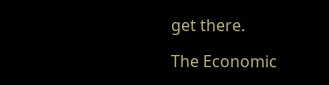get there.

The Economic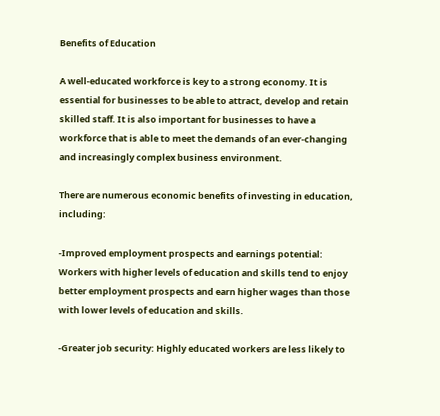Benefits of Education

A well-educated workforce is key to a strong economy. It is essential for businesses to be able to attract, develop and retain skilled staff. It is also important for businesses to have a workforce that is able to meet the demands of an ever-changing and increasingly complex business environment.

There are numerous economic benefits of investing in education, including:

-Improved employment prospects and earnings potential: Workers with higher levels of education and skills tend to enjoy better employment prospects and earn higher wages than those with lower levels of education and skills.

-Greater job security: Highly educated workers are less likely to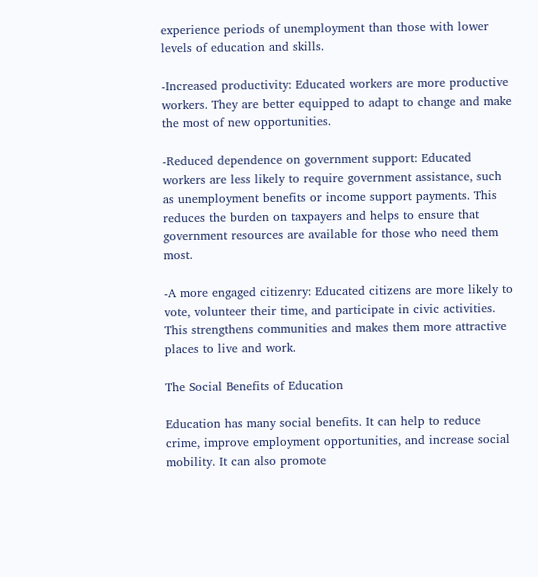experience periods of unemployment than those with lower levels of education and skills.

-Increased productivity: Educated workers are more productive workers. They are better equipped to adapt to change and make the most of new opportunities.

-Reduced dependence on government support: Educated workers are less likely to require government assistance, such as unemployment benefits or income support payments. This reduces the burden on taxpayers and helps to ensure that government resources are available for those who need them most.

-A more engaged citizenry: Educated citizens are more likely to vote, volunteer their time, and participate in civic activities. This strengthens communities and makes them more attractive places to live and work.

The Social Benefits of Education

Education has many social benefits. It can help to reduce crime, improve employment opportunities, and increase social mobility. It can also promote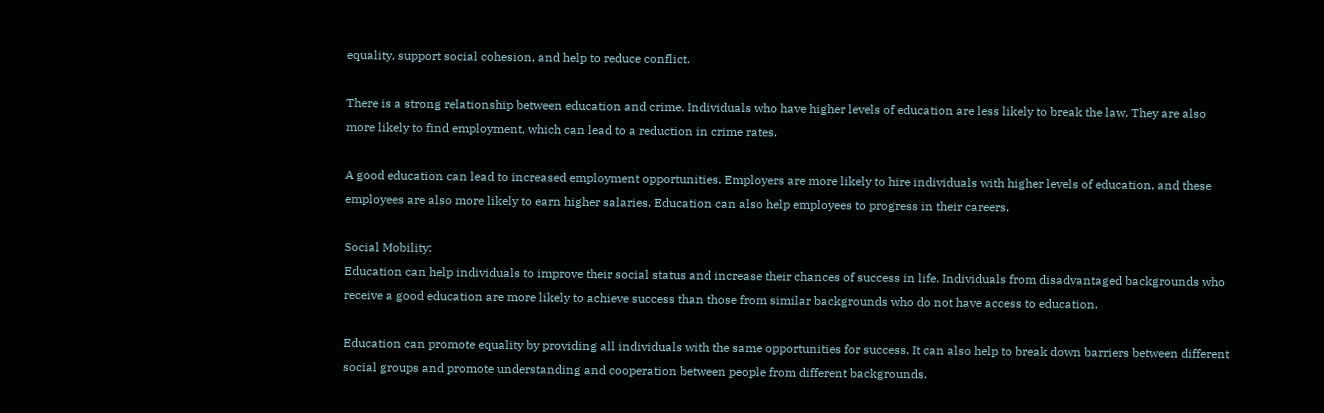equality, support social cohesion, and help to reduce conflict.

There is a strong relationship between education and crime. Individuals who have higher levels of education are less likely to break the law. They are also more likely to find employment, which can lead to a reduction in crime rates.

A good education can lead to increased employment opportunities. Employers are more likely to hire individuals with higher levels of education, and these employees are also more likely to earn higher salaries. Education can also help employees to progress in their careers.

Social Mobility:
Education can help individuals to improve their social status and increase their chances of success in life. Individuals from disadvantaged backgrounds who receive a good education are more likely to achieve success than those from similar backgrounds who do not have access to education.

Education can promote equality by providing all individuals with the same opportunities for success. It can also help to break down barriers between different social groups and promote understanding and cooperation between people from different backgrounds.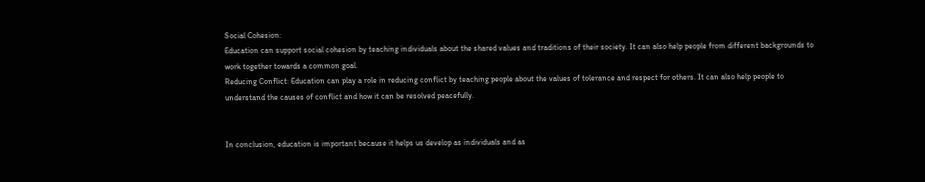Social Cohesion:
Education can support social cohesion by teaching individuals about the shared values and traditions of their society. It can also help people from different backgrounds to work together towards a common goal.
Reducing Conflict: Education can play a role in reducing conflict by teaching people about the values of tolerance and respect for others. It can also help people to understand the causes of conflict and how it can be resolved peacefully.


In conclusion, education is important because it helps us develop as individuals and as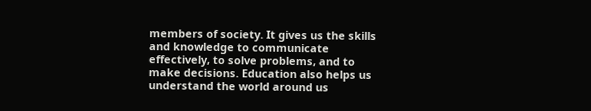members of society. It gives us the skills and knowledge to communicate effectively, to solve problems, and to make decisions. Education also helps us understand the world around us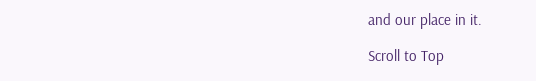and our place in it.

Scroll to Top